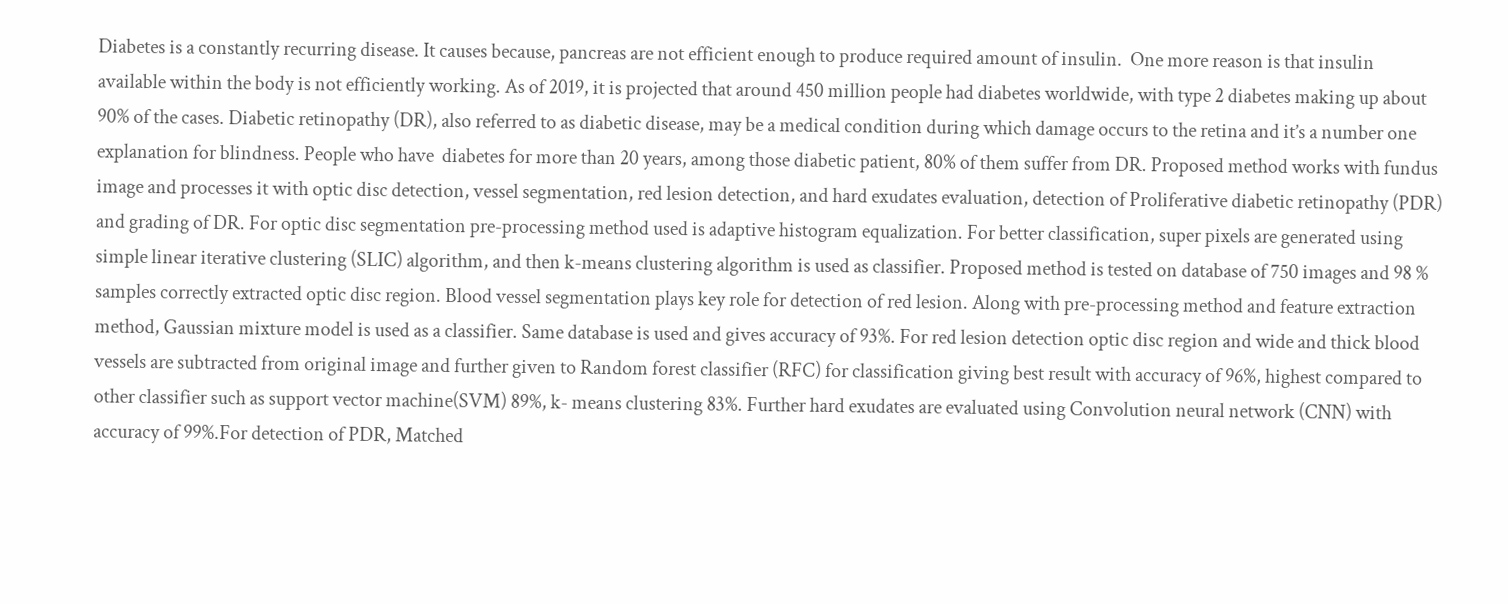Diabetes is a constantly recurring disease. It causes because, pancreas are not efficient enough to produce required amount of insulin.  One more reason is that insulin available within the body is not efficiently working. As of 2019, it is projected that around 450 million people had diabetes worldwide, with type 2 diabetes making up about 90% of the cases. Diabetic retinopathy (DR), also referred to as diabetic disease, may be a medical condition during which damage occurs to the retina and it’s a number one explanation for blindness. People who have  diabetes for more than 20 years, among those diabetic patient, 80% of them suffer from DR. Proposed method works with fundus image and processes it with optic disc detection, vessel segmentation, red lesion detection, and hard exudates evaluation, detection of Proliferative diabetic retinopathy (PDR) and grading of DR. For optic disc segmentation pre-processing method used is adaptive histogram equalization. For better classification, super pixels are generated using simple linear iterative clustering (SLIC) algorithm, and then k-means clustering algorithm is used as classifier. Proposed method is tested on database of 750 images and 98 % samples correctly extracted optic disc region. Blood vessel segmentation plays key role for detection of red lesion. Along with pre-processing method and feature extraction method, Gaussian mixture model is used as a classifier. Same database is used and gives accuracy of 93%. For red lesion detection optic disc region and wide and thick blood vessels are subtracted from original image and further given to Random forest classifier (RFC) for classification giving best result with accuracy of 96%, highest compared to other classifier such as support vector machine(SVM) 89%, k- means clustering 83%. Further hard exudates are evaluated using Convolution neural network (CNN) with accuracy of 99%.For detection of PDR, Matched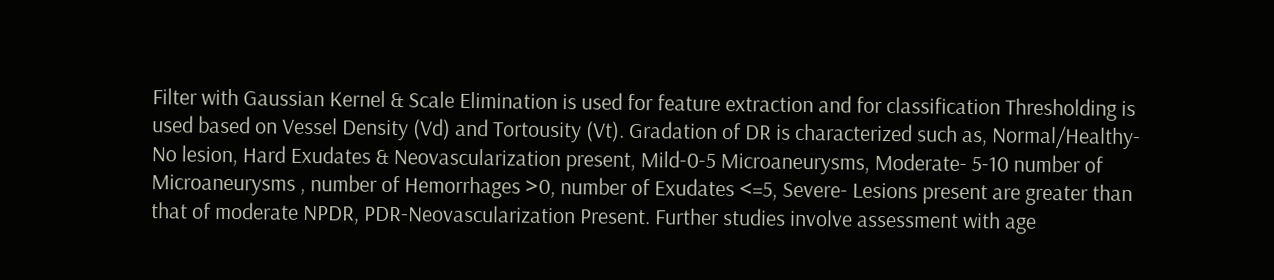Filter with Gaussian Kernel & Scale Elimination is used for feature extraction and for classification Thresholding is used based on Vessel Density (Vd) and Tortousity (Vt). Gradation of DR is characterized such as, Normal/Healthy-No lesion, Hard Exudates & Neovascularization present, Mild-0-5 Microaneurysms, Moderate- 5-10 number of  Microaneurysms , number of Hemorrhages >0, number of Exudates <=5, Severe- Lesions present are greater than that of moderate NPDR, PDR-Neovascularization Present. Further studies involve assessment with age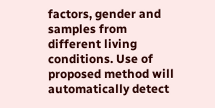factors, gender and samples from different living conditions. Use of proposed method will automatically detect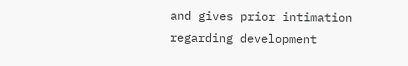and gives prior intimation regarding development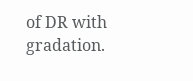of DR with gradation.